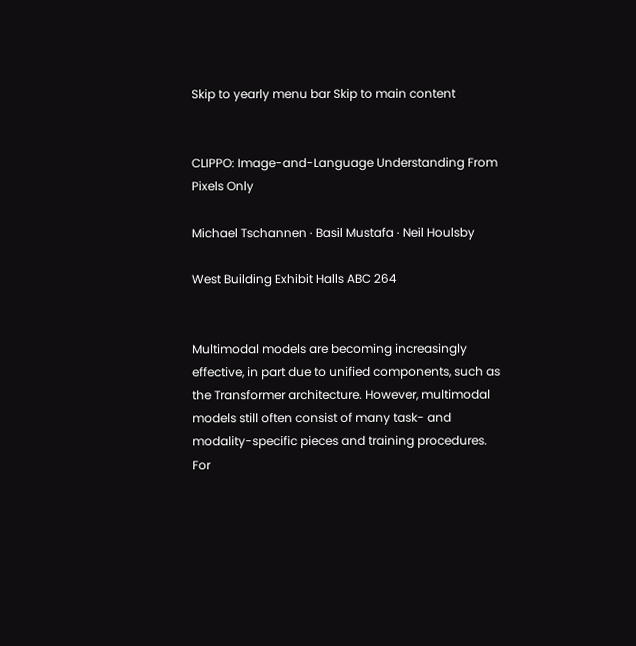Skip to yearly menu bar Skip to main content


CLIPPO: Image-and-Language Understanding From Pixels Only

Michael Tschannen · Basil Mustafa · Neil Houlsby

West Building Exhibit Halls ABC 264


Multimodal models are becoming increasingly effective, in part due to unified components, such as the Transformer architecture. However, multimodal models still often consist of many task- and modality-specific pieces and training procedures. For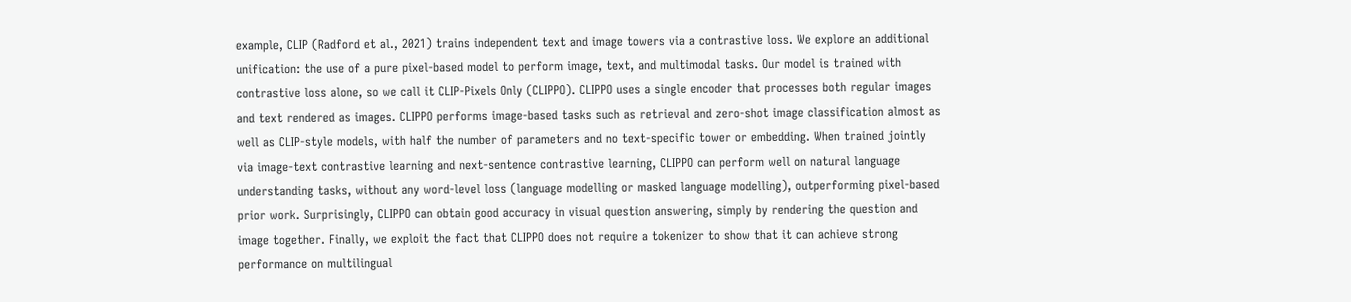example, CLIP (Radford et al., 2021) trains independent text and image towers via a contrastive loss. We explore an additional unification: the use of a pure pixel-based model to perform image, text, and multimodal tasks. Our model is trained with contrastive loss alone, so we call it CLIP-Pixels Only (CLIPPO). CLIPPO uses a single encoder that processes both regular images and text rendered as images. CLIPPO performs image-based tasks such as retrieval and zero-shot image classification almost as well as CLIP-style models, with half the number of parameters and no text-specific tower or embedding. When trained jointly via image-text contrastive learning and next-sentence contrastive learning, CLIPPO can perform well on natural language understanding tasks, without any word-level loss (language modelling or masked language modelling), outperforming pixel-based prior work. Surprisingly, CLIPPO can obtain good accuracy in visual question answering, simply by rendering the question and image together. Finally, we exploit the fact that CLIPPO does not require a tokenizer to show that it can achieve strong performance on multilingual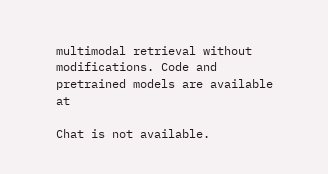multimodal retrieval without modifications. Code and pretrained models are available at

Chat is not available.